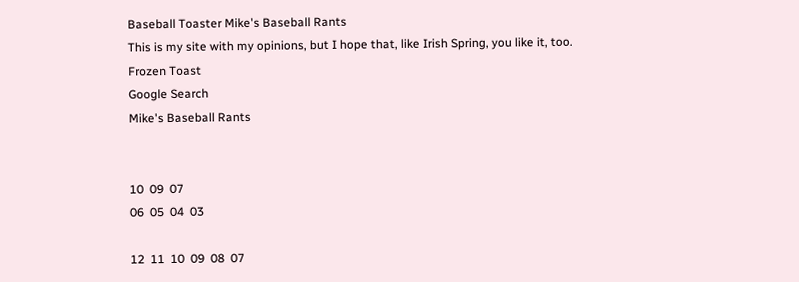Baseball Toaster Mike's Baseball Rants
This is my site with my opinions, but I hope that, like Irish Spring, you like it, too.
Frozen Toast
Google Search
Mike's Baseball Rants


10  09  07
06  05  04  03

12  11  10  09  08  07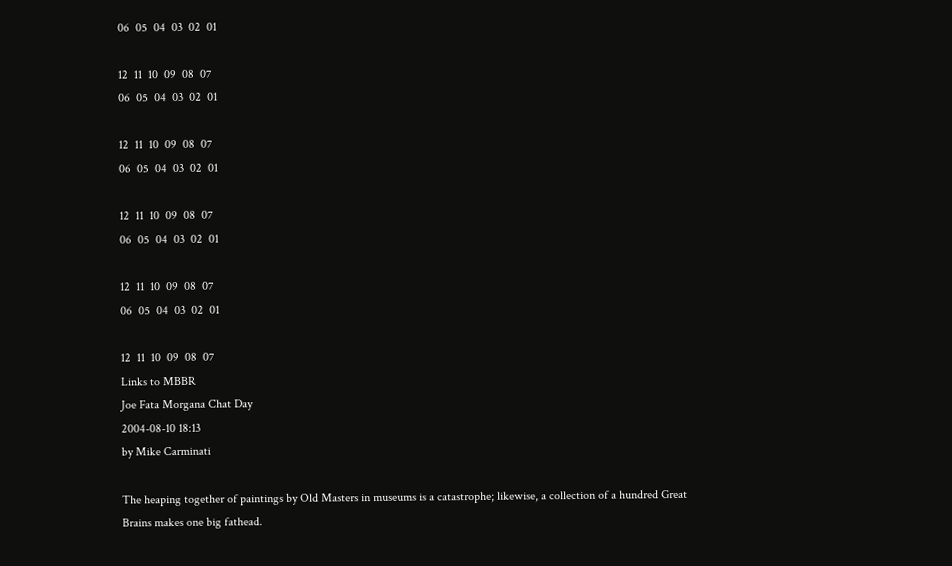06  05  04  03  02  01

12  11  10  09  08  07
06  05  04  03  02  01

12  11  10  09  08  07
06  05  04  03  02  01

12  11  10  09  08  07
06  05  04  03  02  01

12  11  10  09  08  07
06  05  04  03  02  01

12  11  10  09  08  07
Links to MBBR
Joe Fata Morgana Chat Day
2004-08-10 18:13
by Mike Carminati

The heaping together of paintings by Old Masters in museums is a catastrophe; likewise, a collection of a hundred Great Brains makes one big fathead.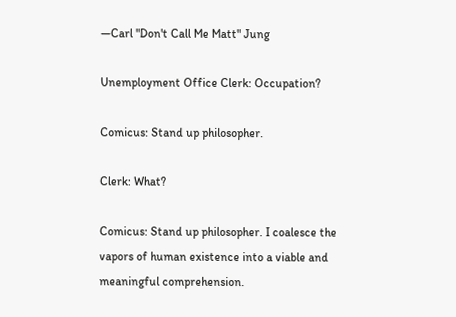—Carl "Don't Call Me Matt" Jung

Unemployment Office Clerk: Occupation?

Comicus: Stand up philosopher.

Clerk: What?

Comicus: Stand up philosopher. I coalesce the vapors of human existence into a viable and meaningful comprehension.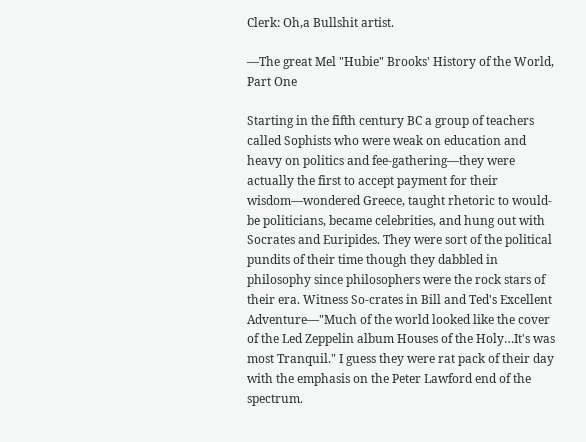Clerk: Oh,a Bullshit artist.

—The great Mel "Hubie" Brooks' History of the World, Part One

Starting in the fifth century BC a group of teachers called Sophists who were weak on education and heavy on politics and fee-gathering—they were actually the first to accept payment for their wisdom—wondered Greece, taught rhetoric to would-be politicians, became celebrities, and hung out with Socrates and Euripides. They were sort of the political pundits of their time though they dabbled in philosophy since philosophers were the rock stars of their era. Witness So-crates in Bill and Ted's Excellent Adventure—"Much of the world looked like the cover of the Led Zeppelin album Houses of the Holy…It's was most Tranquil." I guess they were rat pack of their day with the emphasis on the Peter Lawford end of the spectrum.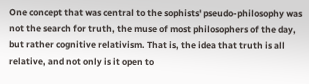One concept that was central to the sophists' pseudo-philosophy was not the search for truth, the muse of most philosophers of the day, but rather cognitive relativism. That is, the idea that truth is all relative, and not only is it open to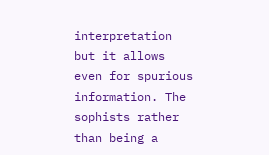interpretation but it allows even for spurious information. The sophists rather than being a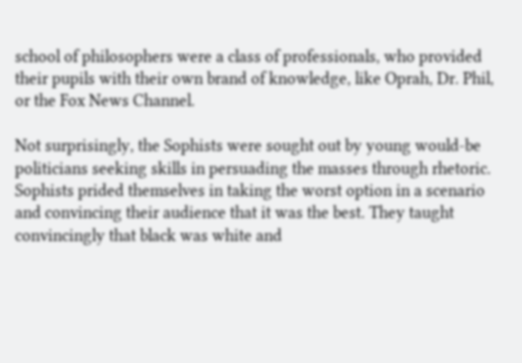school of philosophers were a class of professionals, who provided their pupils with their own brand of knowledge, like Oprah, Dr. Phil, or the Fox News Channel.

Not surprisingly, the Sophists were sought out by young would-be politicians seeking skills in persuading the masses through rhetoric. Sophists prided themselves in taking the worst option in a scenario and convincing their audience that it was the best. They taught convincingly that black was white and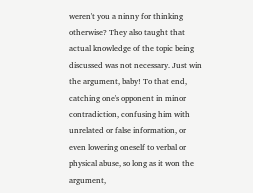weren't you a ninny for thinking otherwise? They also taught that actual knowledge of the topic being discussed was not necessary. Just win the argument, baby! To that end, catching one's opponent in minor contradiction, confusing him with unrelated or false information, or even lowering oneself to verbal or physical abuse, so long as it won the argument,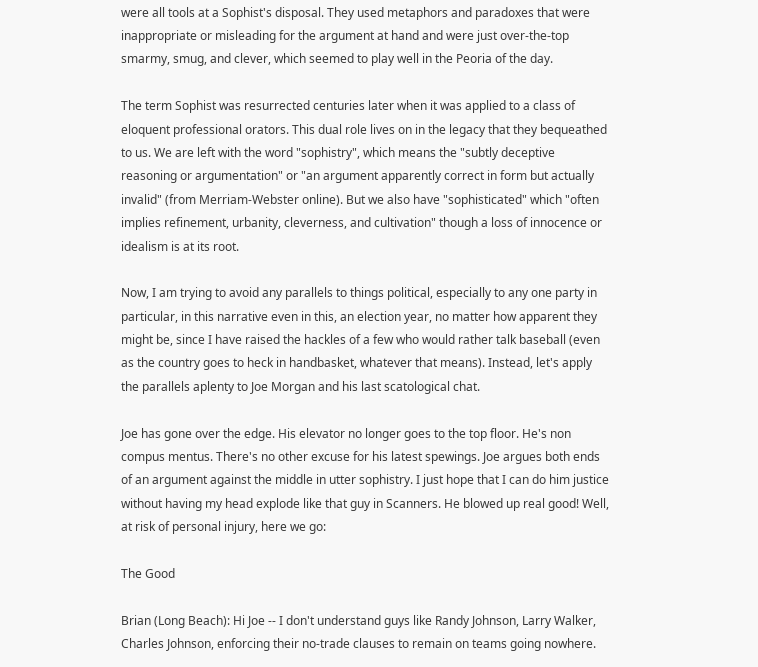were all tools at a Sophist's disposal. They used metaphors and paradoxes that were inappropriate or misleading for the argument at hand and were just over-the-top smarmy, smug, and clever, which seemed to play well in the Peoria of the day.

The term Sophist was resurrected centuries later when it was applied to a class of eloquent professional orators. This dual role lives on in the legacy that they bequeathed to us. We are left with the word "sophistry", which means the "subtly deceptive reasoning or argumentation" or "an argument apparently correct in form but actually invalid" (from Merriam-Webster online). But we also have "sophisticated" which "often implies refinement, urbanity, cleverness, and cultivation" though a loss of innocence or idealism is at its root.

Now, I am trying to avoid any parallels to things political, especially to any one party in particular, in this narrative even in this, an election year, no matter how apparent they might be, since I have raised the hackles of a few who would rather talk baseball (even as the country goes to heck in handbasket, whatever that means). Instead, let's apply the parallels aplenty to Joe Morgan and his last scatological chat.

Joe has gone over the edge. His elevator no longer goes to the top floor. He's non compus mentus. There's no other excuse for his latest spewings. Joe argues both ends of an argument against the middle in utter sophistry. I just hope that I can do him justice without having my head explode like that guy in Scanners. He blowed up real good! Well, at risk of personal injury, here we go:

The Good

Brian (Long Beach): Hi Joe -- I don't understand guys like Randy Johnson, Larry Walker, Charles Johnson, enforcing their no-trade clauses to remain on teams going nowhere.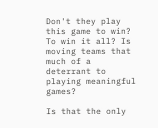Don't they play this game to win? To win it all? Is moving teams that much of a deterrant to playing meaningful games?

Is that the only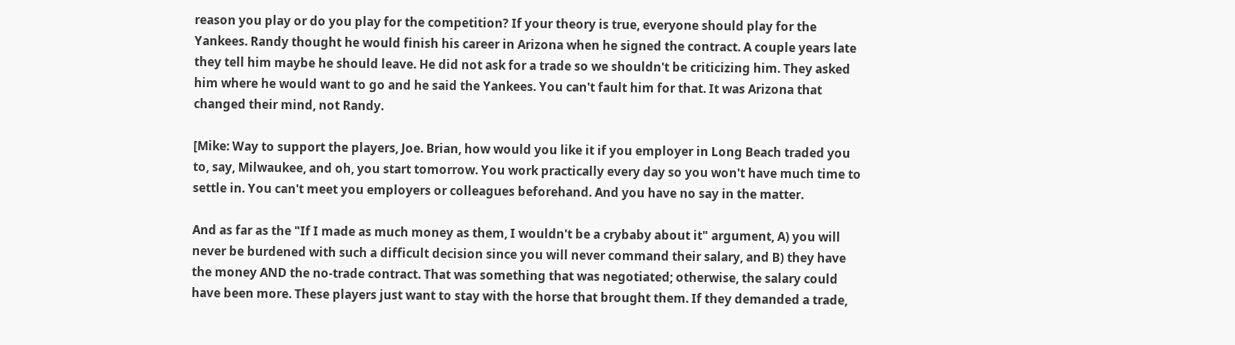reason you play or do you play for the competition? If your theory is true, everyone should play for the Yankees. Randy thought he would finish his career in Arizona when he signed the contract. A couple years late they tell him maybe he should leave. He did not ask for a trade so we shouldn't be criticizing him. They asked him where he would want to go and he said the Yankees. You can't fault him for that. It was Arizona that changed their mind, not Randy.

[Mike: Way to support the players, Joe. Brian, how would you like it if you employer in Long Beach traded you to, say, Milwaukee, and oh, you start tomorrow. You work practically every day so you won't have much time to settle in. You can't meet you employers or colleagues beforehand. And you have no say in the matter.

And as far as the "If I made as much money as them, I wouldn't be a crybaby about it" argument, A) you will never be burdened with such a difficult decision since you will never command their salary, and B) they have the money AND the no-trade contract. That was something that was negotiated; otherwise, the salary could have been more. These players just want to stay with the horse that brought them. If they demanded a trade,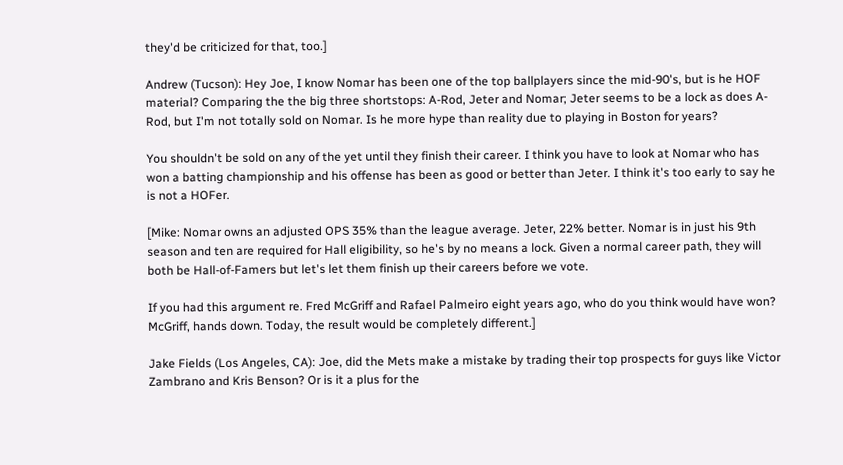they'd be criticized for that, too.]

Andrew (Tucson): Hey Joe, I know Nomar has been one of the top ballplayers since the mid-90's, but is he HOF material? Comparing the the big three shortstops: A-Rod, Jeter and Nomar; Jeter seems to be a lock as does A-Rod, but I'm not totally sold on Nomar. Is he more hype than reality due to playing in Boston for years?

You shouldn't be sold on any of the yet until they finish their career. I think you have to look at Nomar who has won a batting championship and his offense has been as good or better than Jeter. I think it's too early to say he is not a HOFer.

[Mike: Nomar owns an adjusted OPS 35% than the league average. Jeter, 22% better. Nomar is in just his 9th season and ten are required for Hall eligibility, so he's by no means a lock. Given a normal career path, they will both be Hall-of-Famers but let's let them finish up their careers before we vote.

If you had this argument re. Fred McGriff and Rafael Palmeiro eight years ago, who do you think would have won? McGriff, hands down. Today, the result would be completely different.]

Jake Fields (Los Angeles, CA): Joe, did the Mets make a mistake by trading their top prospects for guys like Victor Zambrano and Kris Benson? Or is it a plus for the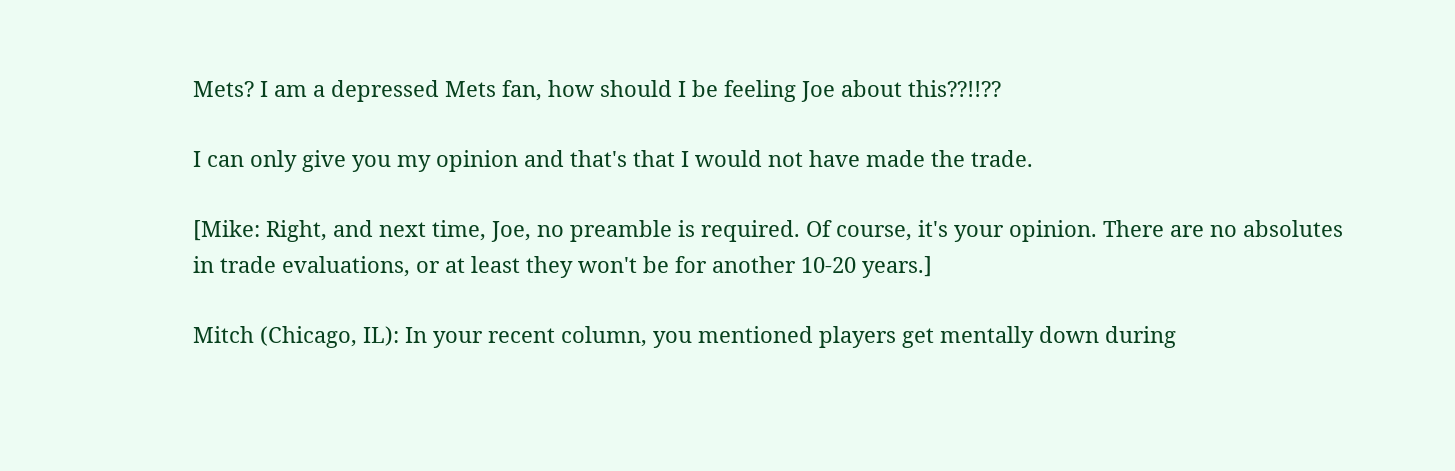Mets? I am a depressed Mets fan, how should I be feeling Joe about this??!!??

I can only give you my opinion and that's that I would not have made the trade.

[Mike: Right, and next time, Joe, no preamble is required. Of course, it's your opinion. There are no absolutes in trade evaluations, or at least they won't be for another 10-20 years.]

Mitch (Chicago, IL): In your recent column, you mentioned players get mentally down during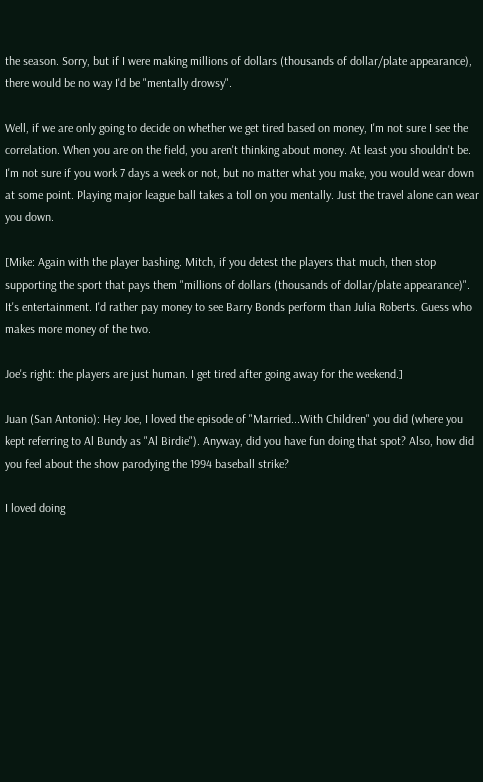the season. Sorry, but if I were making millions of dollars (thousands of dollar/plate appearance), there would be no way I'd be "mentally drowsy".

Well, if we are only going to decide on whether we get tired based on money, I'm not sure I see the correlation. When you are on the field, you aren't thinking about money. At least you shouldn't be. I'm not sure if you work 7 days a week or not, but no matter what you make, you would wear down at some point. Playing major league ball takes a toll on you mentally. Just the travel alone can wear you down.

[Mike: Again with the player bashing. Mitch, if you detest the players that much, then stop supporting the sport that pays them "millions of dollars (thousands of dollar/plate appearance)". It's entertainment. I'd rather pay money to see Barry Bonds perform than Julia Roberts. Guess who makes more money of the two.

Joe's right: the players are just human. I get tired after going away for the weekend.]

Juan (San Antonio): Hey Joe, I loved the episode of "Married...With Children" you did (where you kept referring to Al Bundy as "Al Birdie"). Anyway, did you have fun doing that spot? Also, how did you feel about the show parodying the 1994 baseball strike?

I loved doing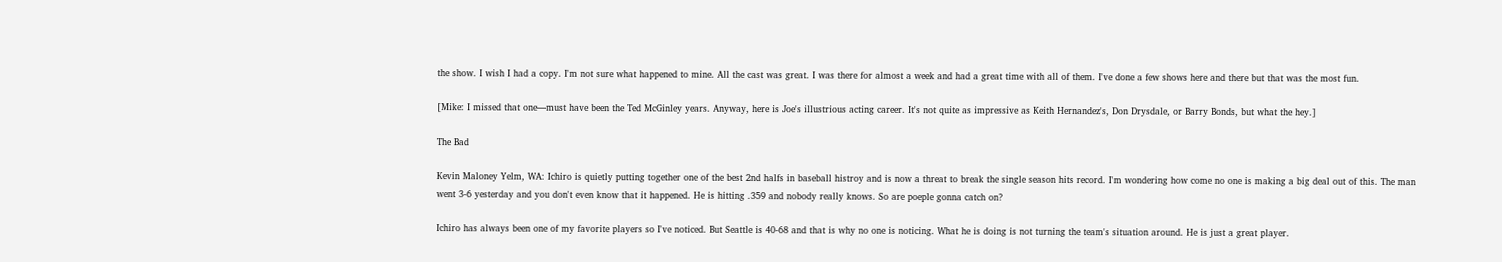the show. I wish I had a copy. I'm not sure what happened to mine. All the cast was great. I was there for almost a week and had a great time with all of them. I've done a few shows here and there but that was the most fun.

[Mike: I missed that one—must have been the Ted McGinley years. Anyway, here is Joe's illustrious acting career. It's not quite as impressive as Keith Hernandez's, Don Drysdale, or Barry Bonds, but what the hey.]

The Bad

Kevin Maloney Yelm, WA: Ichiro is quietly putting together one of the best 2nd halfs in baseball histroy and is now a threat to break the single season hits record. I'm wondering how come no one is making a big deal out of this. The man went 3-6 yesterday and you don't even know that it happened. He is hitting .359 and nobody really knows. So are poeple gonna catch on?

Ichiro has always been one of my favorite players so I've noticed. But Seattle is 40-68 and that is why no one is noticing. What he is doing is not turning the team's situation around. He is just a great player.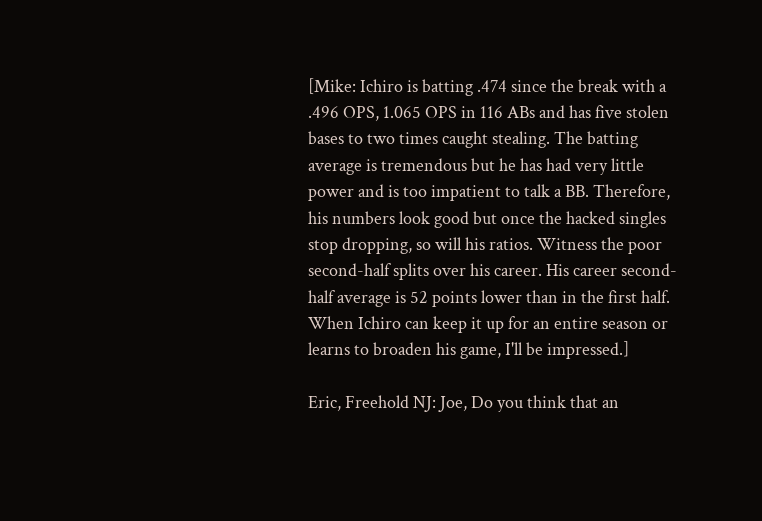[Mike: Ichiro is batting .474 since the break with a .496 OPS, 1.065 OPS in 116 ABs and has five stolen bases to two times caught stealing. The batting average is tremendous but he has had very little power and is too impatient to talk a BB. Therefore, his numbers look good but once the hacked singles stop dropping, so will his ratios. Witness the poor second-half splits over his career. His career second-half average is 52 points lower than in the first half. When Ichiro can keep it up for an entire season or learns to broaden his game, I'll be impressed.]

Eric, Freehold NJ: Joe, Do you think that an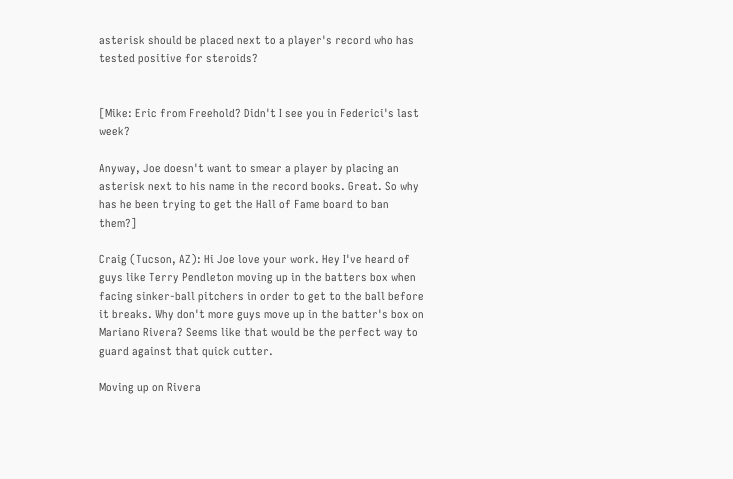asterisk should be placed next to a player's record who has tested positive for steroids?


[Mike: Eric from Freehold? Didn't I see you in Federici's last week?

Anyway, Joe doesn't want to smear a player by placing an asterisk next to his name in the record books. Great. So why has he been trying to get the Hall of Fame board to ban them?]

Craig (Tucson, AZ): Hi Joe love your work. Hey I've heard of guys like Terry Pendleton moving up in the batters box when facing sinker-ball pitchers in order to get to the ball before it breaks. Why don't more guys move up in the batter's box on Mariano Rivera? Seems like that would be the perfect way to guard against that quick cutter.

Moving up on Rivera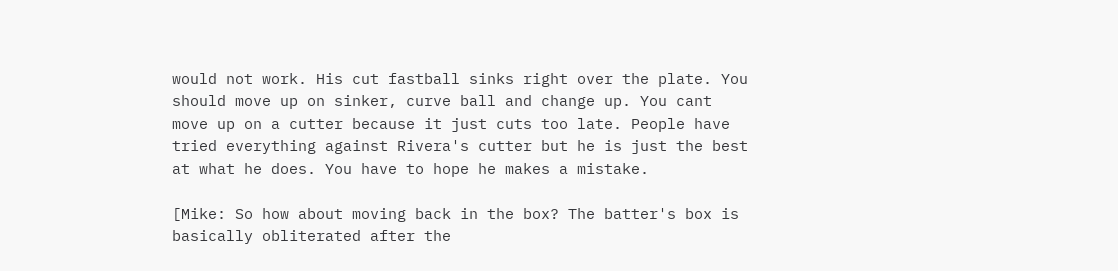would not work. His cut fastball sinks right over the plate. You should move up on sinker, curve ball and change up. You cant move up on a cutter because it just cuts too late. People have tried everything against Rivera's cutter but he is just the best at what he does. You have to hope he makes a mistake.

[Mike: So how about moving back in the box? The batter's box is basically obliterated after the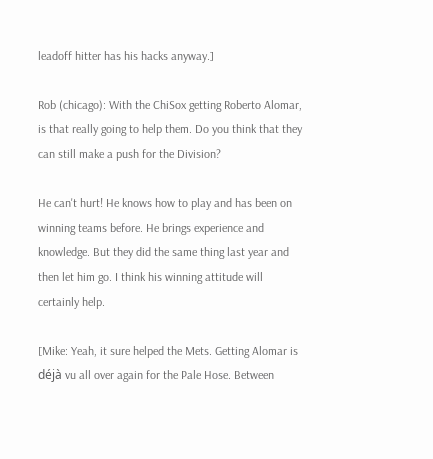leadoff hitter has his hacks anyway.]

Rob (chicago): With the ChiSox getting Roberto Alomar, is that really going to help them. Do you think that they can still make a push for the Division?

He can't hurt! He knows how to play and has been on winning teams before. He brings experience and knowledge. But they did the same thing last year and then let him go. I think his winning attitude will certainly help.

[Mike: Yeah, it sure helped the Mets. Getting Alomar is déjà vu all over again for the Pale Hose. Between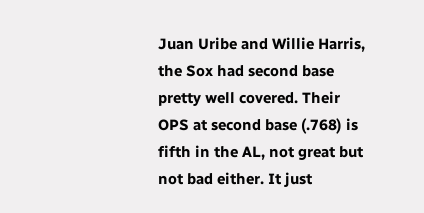Juan Uribe and Willie Harris, the Sox had second base pretty well covered. Their OPS at second base (.768) is fifth in the AL, not great but not bad either. It just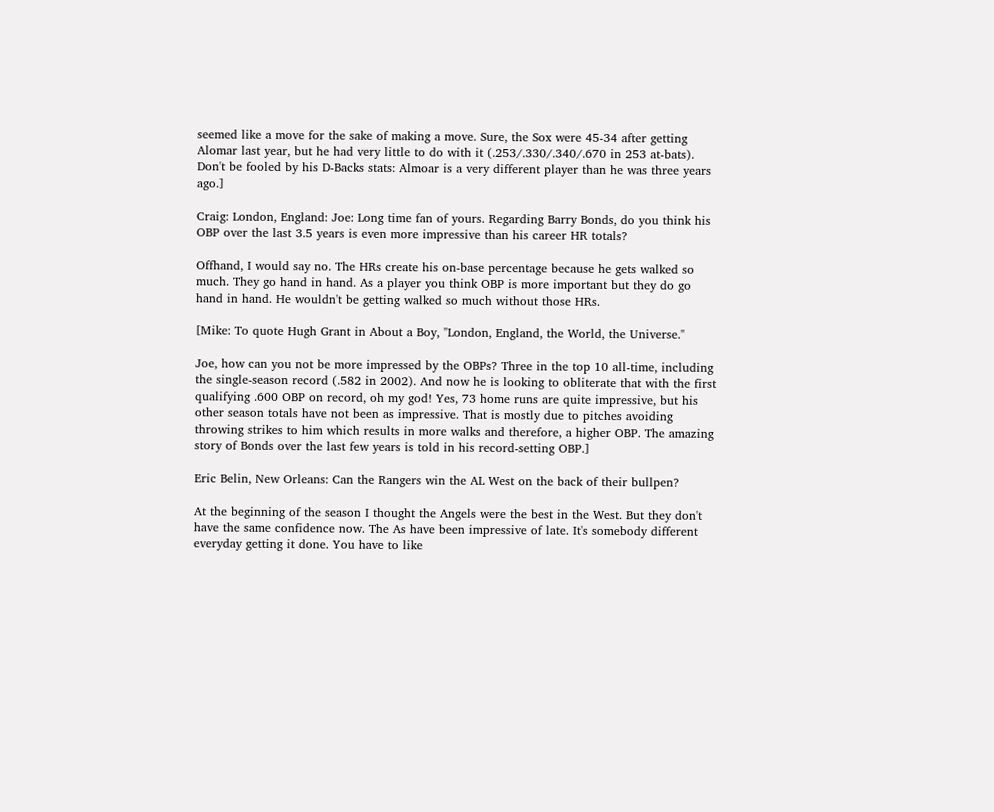seemed like a move for the sake of making a move. Sure, the Sox were 45-34 after getting Alomar last year, but he had very little to do with it (.253/.330/.340/.670 in 253 at-bats). Don't be fooled by his D-Backs stats: Almoar is a very different player than he was three years ago.]

Craig: London, England: Joe: Long time fan of yours. Regarding Barry Bonds, do you think his OBP over the last 3.5 years is even more impressive than his career HR totals?

Offhand, I would say no. The HRs create his on-base percentage because he gets walked so much. They go hand in hand. As a player you think OBP is more important but they do go hand in hand. He wouldn't be getting walked so much without those HRs.

[Mike: To quote Hugh Grant in About a Boy, "London, England, the World, the Universe."

Joe, how can you not be more impressed by the OBPs? Three in the top 10 all-time, including the single-season record (.582 in 2002). And now he is looking to obliterate that with the first qualifying .600 OBP on record, oh my god! Yes, 73 home runs are quite impressive, but his other season totals have not been as impressive. That is mostly due to pitches avoiding throwing strikes to him which results in more walks and therefore, a higher OBP. The amazing story of Bonds over the last few years is told in his record-setting OBP.]

Eric Belin, New Orleans: Can the Rangers win the AL West on the back of their bullpen?

At the beginning of the season I thought the Angels were the best in the West. But they don't have the same confidence now. The As have been impressive of late. It's somebody different everyday getting it done. You have to like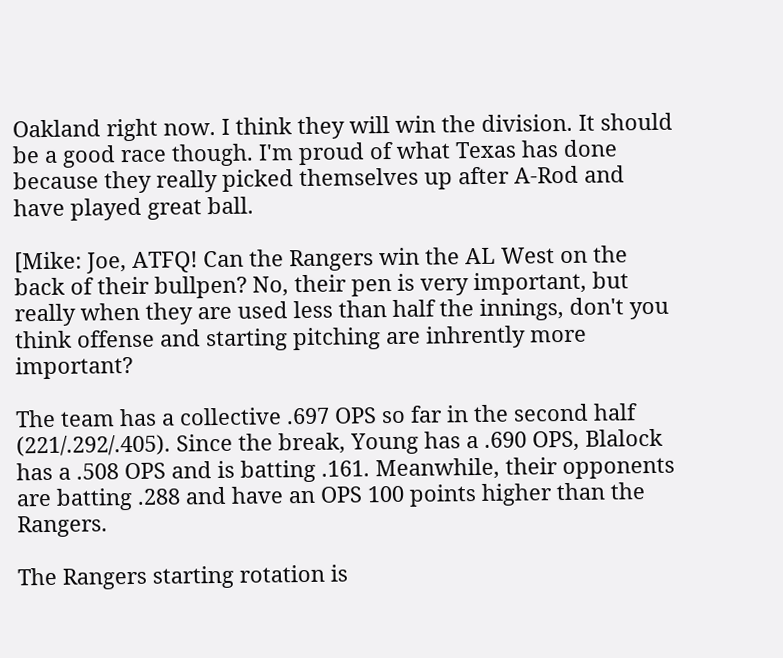Oakland right now. I think they will win the division. It should be a good race though. I'm proud of what Texas has done because they really picked themselves up after A-Rod and have played great ball.

[Mike: Joe, ATFQ! Can the Rangers win the AL West on the back of their bullpen? No, their pen is very important, but really when they are used less than half the innings, don't you think offense and starting pitching are inhrently more important?

The team has a collective .697 OPS so far in the second half (221/.292/.405). Since the break, Young has a .690 OPS, Blalock has a .508 OPS and is batting .161. Meanwhile, their opponents are batting .288 and have an OPS 100 points higher than the Rangers.

The Rangers starting rotation is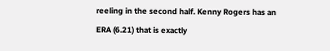reeling in the second half. Kenny Rogers has an ERA (6.21) that is exactly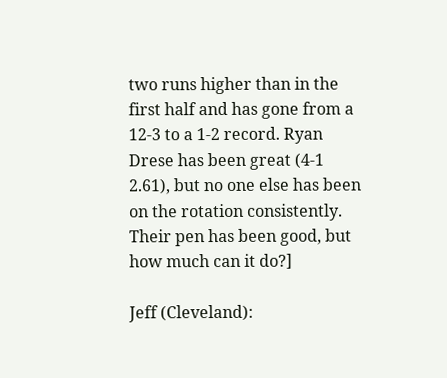two runs higher than in the first half and has gone from a 12-3 to a 1-2 record. Ryan Drese has been great (4-1 2.61), but no one else has been on the rotation consistently. Their pen has been good, but how much can it do?]

Jeff (Cleveland):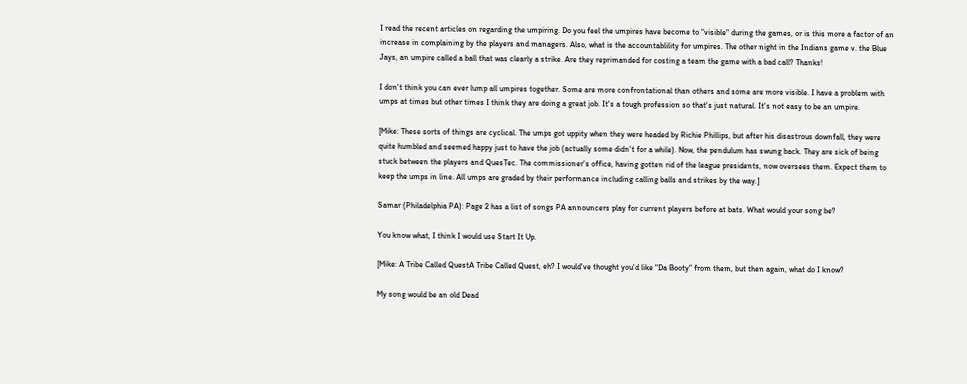I read the recent articles on regarding the umpiring. Do you feel the umpires have become to "visible" during the games, or is this more a factor of an increase in complaining by the players and managers. Also, what is the accountablility for umpires. The other night in the Indians game v. the Blue Jays, an umpire called a ball that was clearly a strike. Are they reprimanded for costing a team the game with a bad call? Thanks!

I don't think you can ever lump all umpires together. Some are more confrontational than others and some are more visible. I have a problem with umps at times but other times I think they are doing a great job. It's a tough profession so that's just natural. It's not easy to be an umpire.

[Mike: These sorts of things are cyclical. The umps got uppity when they were headed by Richie Phillips, but after his disastrous downfall, they were quite humbled and seemed happy just to have the job (actually some didn't for a while). Now, the pendulum has swung back. They are sick of being stuck between the players and QuesTec. The commissioner's office, having gotten rid of the league presidents, now oversees them. Expect them to keep the umps in line. All umps are graded by their performance including calling balls and strikes by the way.]

Samar (Philadelphia PA): Page 2 has a list of songs PA announcers play for current players before at bats. What would your song be?

You know what, I think I would use Start It Up.

[Mike: A Tribe Called QuestA Tribe Called Quest, eh? I would've thought you'd like "Da Booty" from them, but then again, what do I know?

My song would be an old Dead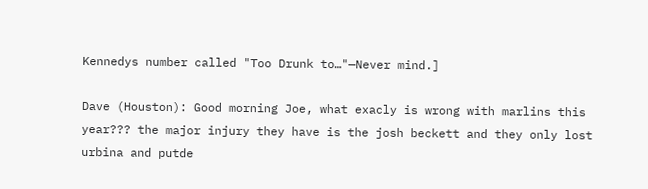Kennedys number called "Too Drunk to…"—Never mind.]

Dave (Houston): Good morning Joe, what exacly is wrong with marlins this year??? the major injury they have is the josh beckett and they only lost urbina and putde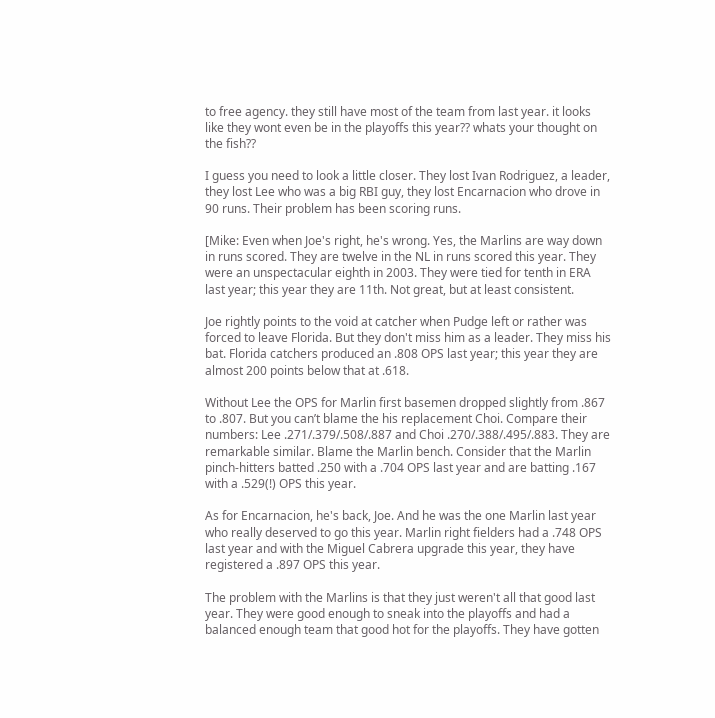to free agency. they still have most of the team from last year. it looks like they wont even be in the playoffs this year?? whats your thought on the fish??

I guess you need to look a little closer. They lost Ivan Rodriguez, a leader, they lost Lee who was a big RBI guy, they lost Encarnacion who drove in 90 runs. Their problem has been scoring runs.

[Mike: Even when Joe's right, he's wrong. Yes, the Marlins are way down in runs scored. They are twelve in the NL in runs scored this year. They were an unspectacular eighth in 2003. They were tied for tenth in ERA last year; this year they are 11th. Not great, but at least consistent.

Joe rightly points to the void at catcher when Pudge left or rather was forced to leave Florida. But they don't miss him as a leader. They miss his bat. Florida catchers produced an .808 OPS last year; this year they are almost 200 points below that at .618.

Without Lee the OPS for Marlin first basemen dropped slightly from .867 to .807. But you can’t blame the his replacement Choi. Compare their numbers: Lee .271/.379/.508/.887 and Choi .270/.388/.495/.883. They are remarkable similar. Blame the Marlin bench. Consider that the Marlin pinch-hitters batted .250 with a .704 OPS last year and are batting .167 with a .529(!) OPS this year.

As for Encarnacion, he's back, Joe. And he was the one Marlin last year who really deserved to go this year. Marlin right fielders had a .748 OPS last year and with the Miguel Cabrera upgrade this year, they have registered a .897 OPS this year.

The problem with the Marlins is that they just weren't all that good last year. They were good enough to sneak into the playoffs and had a balanced enough team that good hot for the playoffs. They have gotten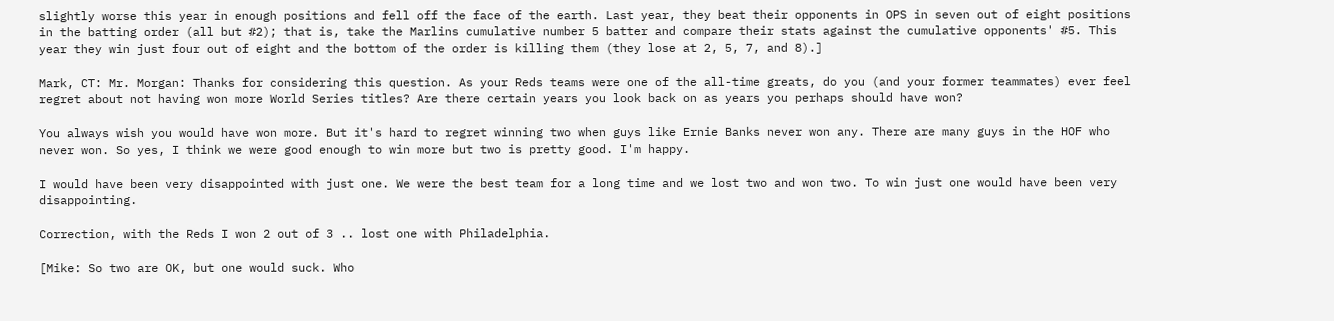slightly worse this year in enough positions and fell off the face of the earth. Last year, they beat their opponents in OPS in seven out of eight positions in the batting order (all but #2); that is, take the Marlins cumulative number 5 batter and compare their stats against the cumulative opponents' #5. This year they win just four out of eight and the bottom of the order is killing them (they lose at 2, 5, 7, and 8).]

Mark, CT: Mr. Morgan: Thanks for considering this question. As your Reds teams were one of the all-time greats, do you (and your former teammates) ever feel regret about not having won more World Series titles? Are there certain years you look back on as years you perhaps should have won?

You always wish you would have won more. But it's hard to regret winning two when guys like Ernie Banks never won any. There are many guys in the HOF who never won. So yes, I think we were good enough to win more but two is pretty good. I'm happy.

I would have been very disappointed with just one. We were the best team for a long time and we lost two and won two. To win just one would have been very disappointing.

Correction, with the Reds I won 2 out of 3 .. lost one with Philadelphia.

[Mike: So two are OK, but one would suck. Who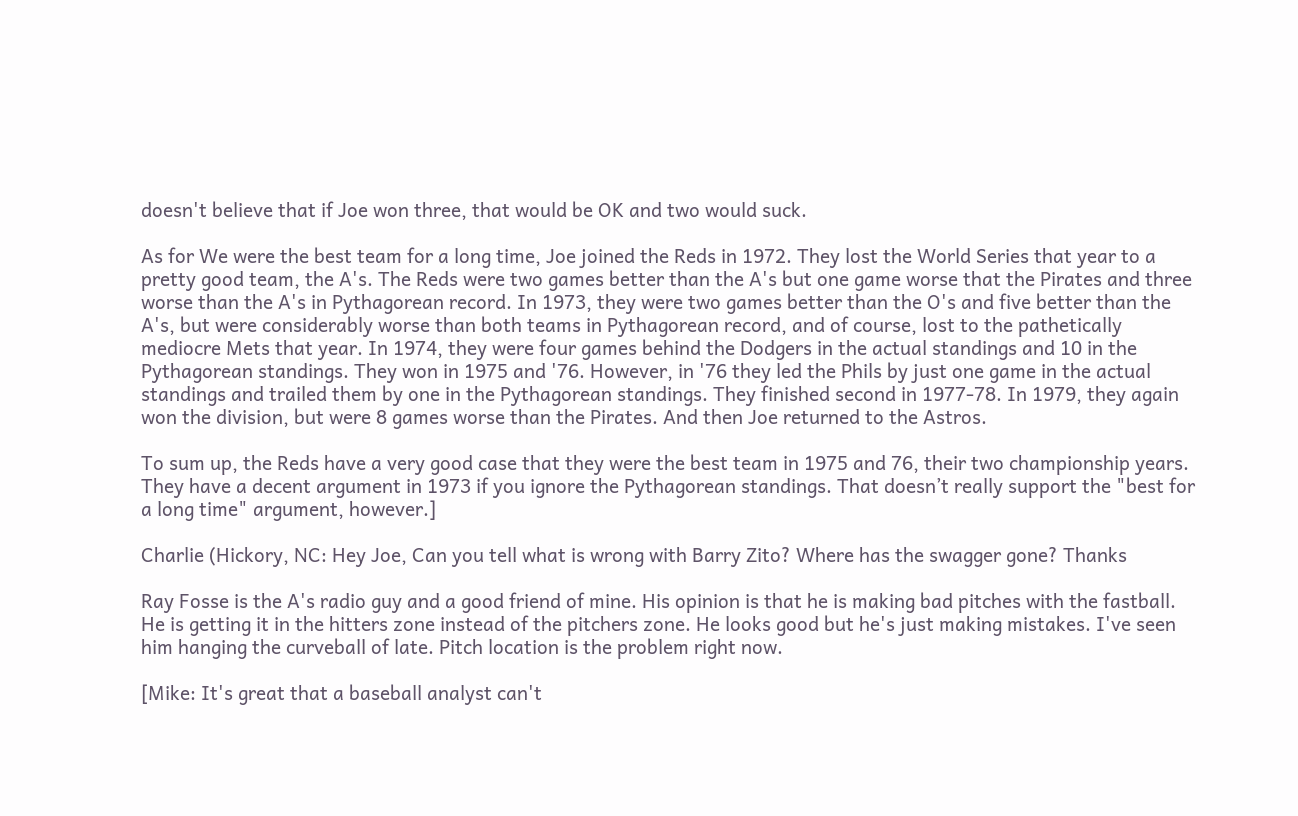doesn't believe that if Joe won three, that would be OK and two would suck.

As for We were the best team for a long time, Joe joined the Reds in 1972. They lost the World Series that year to a pretty good team, the A's. The Reds were two games better than the A's but one game worse that the Pirates and three worse than the A's in Pythagorean record. In 1973, they were two games better than the O's and five better than the A's, but were considerably worse than both teams in Pythagorean record, and of course, lost to the pathetically mediocre Mets that year. In 1974, they were four games behind the Dodgers in the actual standings and 10 in the Pythagorean standings. They won in 1975 and '76. However, in '76 they led the Phils by just one game in the actual standings and trailed them by one in the Pythagorean standings. They finished second in 1977-78. In 1979, they again won the division, but were 8 games worse than the Pirates. And then Joe returned to the Astros.

To sum up, the Reds have a very good case that they were the best team in 1975 and 76, their two championship years. They have a decent argument in 1973 if you ignore the Pythagorean standings. That doesn’t really support the "best for a long time" argument, however.]

Charlie (Hickory, NC: Hey Joe, Can you tell what is wrong with Barry Zito? Where has the swagger gone? Thanks

Ray Fosse is the A's radio guy and a good friend of mine. His opinion is that he is making bad pitches with the fastball. He is getting it in the hitters zone instead of the pitchers zone. He looks good but he's just making mistakes. I've seen him hanging the curveball of late. Pitch location is the problem right now.

[Mike: It's great that a baseball analyst can't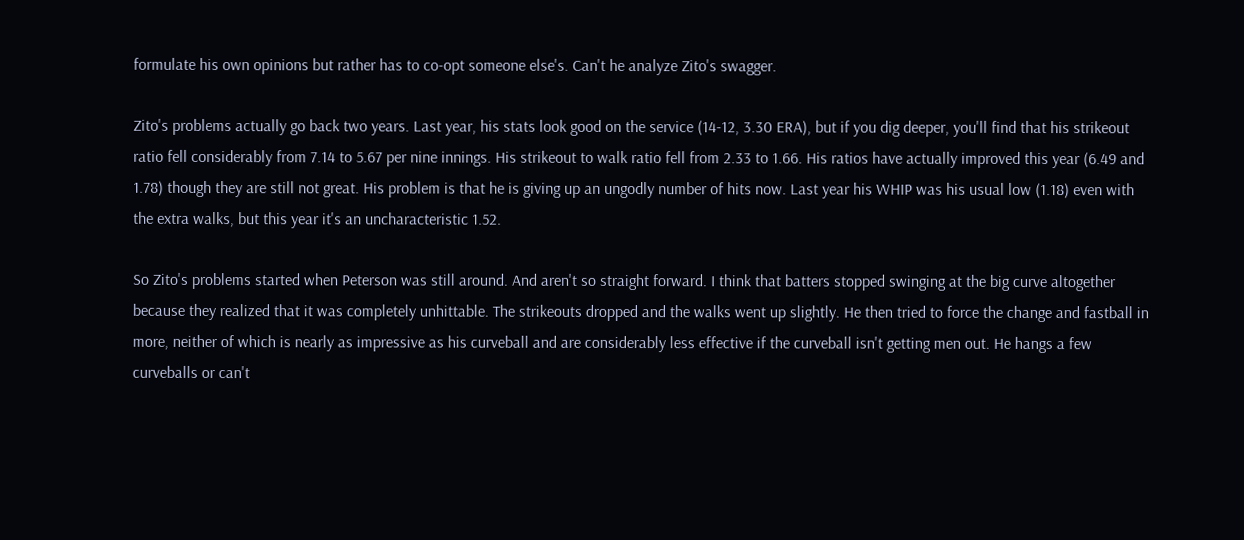formulate his own opinions but rather has to co-opt someone else's. Can't he analyze Zito's swagger.

Zito's problems actually go back two years. Last year, his stats look good on the service (14-12, 3.30 ERA), but if you dig deeper, you'll find that his strikeout ratio fell considerably from 7.14 to 5.67 per nine innings. His strikeout to walk ratio fell from 2.33 to 1.66. His ratios have actually improved this year (6.49 and 1.78) though they are still not great. His problem is that he is giving up an ungodly number of hits now. Last year his WHIP was his usual low (1.18) even with the extra walks, but this year it's an uncharacteristic 1.52.

So Zito's problems started when Peterson was still around. And aren't so straight forward. I think that batters stopped swinging at the big curve altogether because they realized that it was completely unhittable. The strikeouts dropped and the walks went up slightly. He then tried to force the change and fastball in more, neither of which is nearly as impressive as his curveball and are considerably less effective if the curveball isn't getting men out. He hangs a few curveballs or can't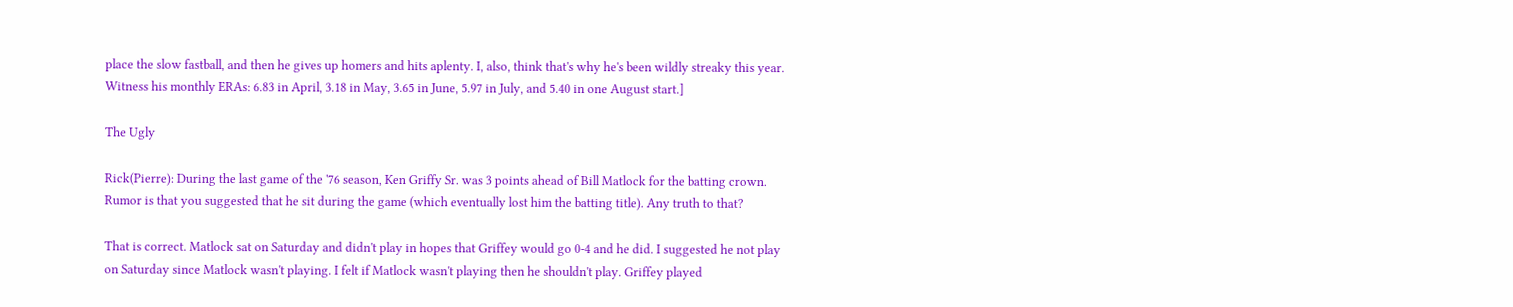place the slow fastball, and then he gives up homers and hits aplenty. I, also, think that's why he's been wildly streaky this year. Witness his monthly ERAs: 6.83 in April, 3.18 in May, 3.65 in June, 5.97 in July, and 5.40 in one August start.]

The Ugly

Rick(Pierre): During the last game of the '76 season, Ken Griffy Sr. was 3 points ahead of Bill Matlock for the batting crown. Rumor is that you suggested that he sit during the game (which eventually lost him the batting title). Any truth to that?

That is correct. Matlock sat on Saturday and didn't play in hopes that Griffey would go 0-4 and he did. I suggested he not play on Saturday since Matlock wasn't playing. I felt if Matlock wasn't playing then he shouldn't play. Griffey played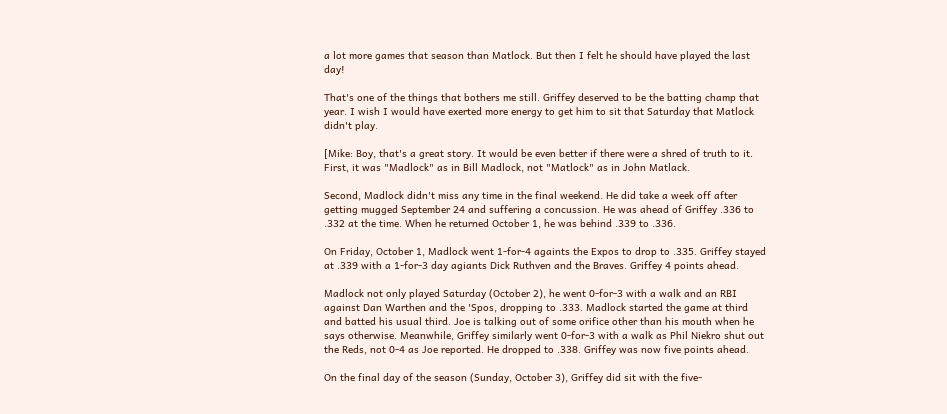a lot more games that season than Matlock. But then I felt he should have played the last day!

That's one of the things that bothers me still. Griffey deserved to be the batting champ that year. I wish I would have exerted more energy to get him to sit that Saturday that Matlock didn't play.

[Mike: Boy, that's a great story. It would be even better if there were a shred of truth to it. First, it was "Madlock" as in Bill Madlock, not "Matlock" as in John Matlack.

Second, Madlock didn't miss any time in the final weekend. He did take a week off after getting mugged September 24 and suffering a concussion. He was ahead of Griffey .336 to .332 at the time. When he returned October 1, he was behind .339 to .336.

On Friday, October 1, Madlock went 1-for-4 againts the Expos to drop to .335. Griffey stayed at .339 with a 1-for-3 day agiants Dick Ruthven and the Braves. Griffey 4 points ahead.

Madlock not only played Saturday (October 2), he went 0-for-3 with a walk and an RBI against Dan Warthen and the 'Spos, dropping to .333. Madlock started the game at third and batted his usual third. Joe is talking out of some orifice other than his mouth when he says otherwise. Meanwhile, Griffey similarly went 0-for-3 with a walk as Phil Niekro shut out the Reds, not 0-4 as Joe reported. He dropped to .338. Griffey was now five points ahead.

On the final day of the season (Sunday, October 3), Griffey did sit with the five-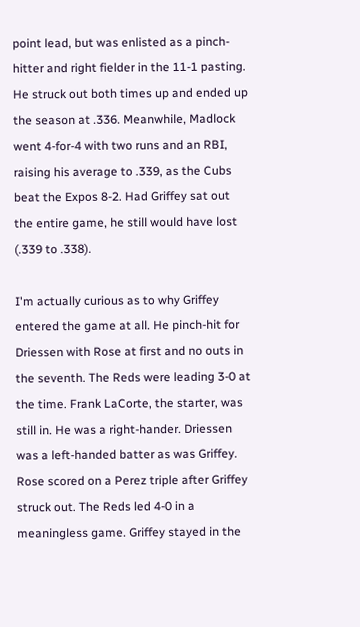point lead, but was enlisted as a pinch-hitter and right fielder in the 11-1 pasting. He struck out both times up and ended up the season at .336. Meanwhile, Madlock went 4-for-4 with two runs and an RBI, raising his average to .339, as the Cubs beat the Expos 8-2. Had Griffey sat out the entire game, he still would have lost (.339 to .338).

I'm actually curious as to why Griffey entered the game at all. He pinch-hit for Driessen with Rose at first and no outs in the seventh. The Reds were leading 3-0 at the time. Frank LaCorte, the starter, was still in. He was a right-hander. Driessen was a left-handed batter as was Griffey. Rose scored on a Perez triple after Griffey struck out. The Reds led 4-0 in a meaningless game. Griffey stayed in the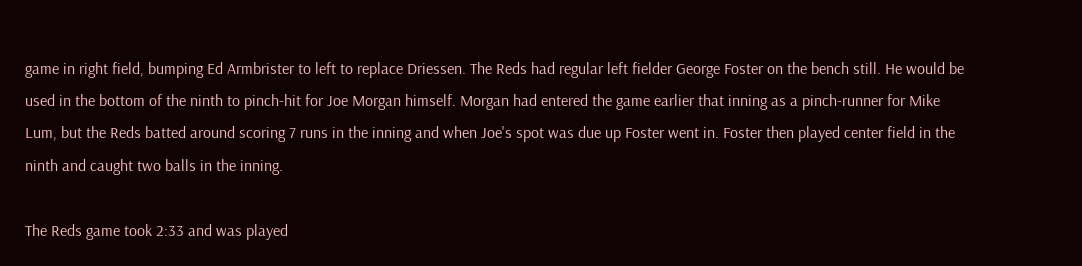game in right field, bumping Ed Armbrister to left to replace Driessen. The Reds had regular left fielder George Foster on the bench still. He would be used in the bottom of the ninth to pinch-hit for Joe Morgan himself. Morgan had entered the game earlier that inning as a pinch-runner for Mike Lum, but the Reds batted around scoring 7 runs in the inning and when Joe's spot was due up Foster went in. Foster then played center field in the ninth and caught two balls in the inning.

The Reds game took 2:33 and was played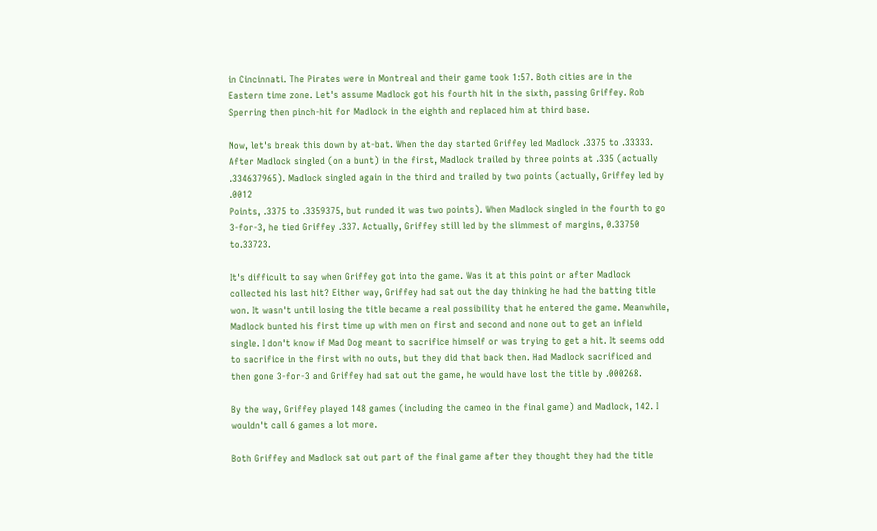in Cincinnati. The Pirates were in Montreal and their game took 1:57. Both cities are in the Eastern time zone. Let's assume Madlock got his fourth hit in the sixth, passing Griffey. Rob Sperring then pinch-hit for Madlock in the eighth and replaced him at third base.

Now, let's break this down by at-bat. When the day started Griffey led Madlock .3375 to .33333. After Madlock singled (on a bunt) in the first, Madlock trailed by three points at .335 (actually .334637965). Madlock singled again in the third and trailed by two points (actually, Griffey led by .0012
Points, .3375 to .3359375, but runded it was two points). When Madlock singled in the fourth to go 3-for-3, he tied Griffey .337. Actually, Griffey still led by the slimmest of margins, 0.33750 to.33723.

It's difficult to say when Griffey got into the game. Was it at this point or after Madlock collected his last hit? Either way, Griffey had sat out the day thinking he had the batting title won. It wasn't until losing the title became a real possibility that he entered the game. Meanwhile, Madlock bunted his first time up with men on first and second and none out to get an infield single. I don't know if Mad Dog meant to sacrifice himself or was trying to get a hit. It seems odd to sacrifice in the first with no outs, but they did that back then. Had Madlock sacrificed and then gone 3-for-3 and Griffey had sat out the game, he would have lost the title by .000268.

By the way, Griffey played 148 games (including the cameo in the final game) and Madlock, 142. I wouldn't call 6 games a lot more.

Both Griffey and Madlock sat out part of the final game after they thought they had the title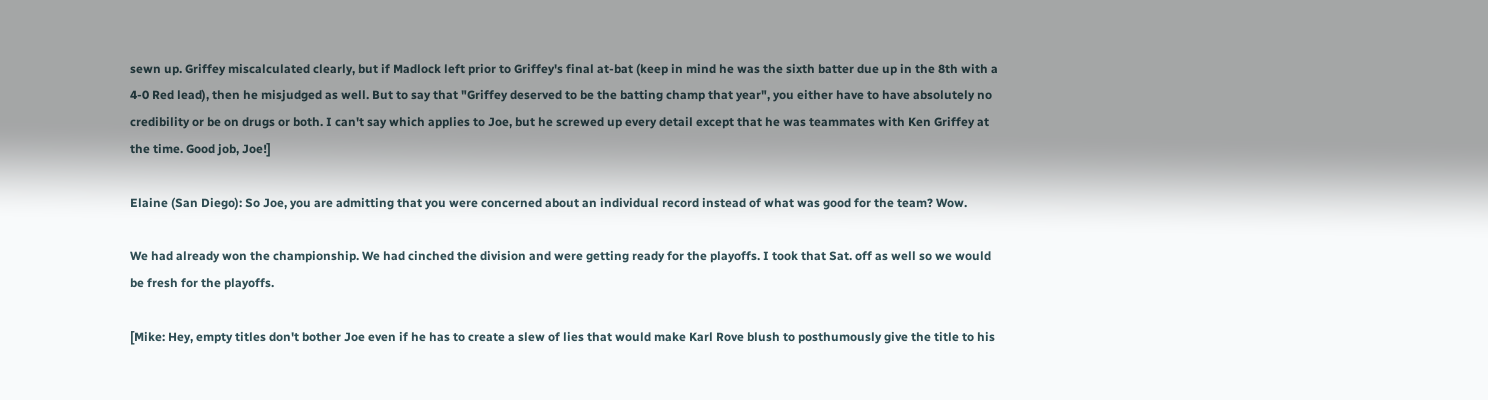sewn up. Griffey miscalculated clearly, but if Madlock left prior to Griffey's final at-bat (keep in mind he was the sixth batter due up in the 8th with a 4-0 Red lead), then he misjudged as well. But to say that "Griffey deserved to be the batting champ that year", you either have to have absolutely no credibility or be on drugs or both. I can't say which applies to Joe, but he screwed up every detail except that he was teammates with Ken Griffey at the time. Good job, Joe!]

Elaine (San Diego): So Joe, you are admitting that you were concerned about an individual record instead of what was good for the team? Wow.

We had already won the championship. We had cinched the division and were getting ready for the playoffs. I took that Sat. off as well so we would be fresh for the playoffs.

[Mike: Hey, empty titles don't bother Joe even if he has to create a slew of lies that would make Karl Rove blush to posthumously give the title to his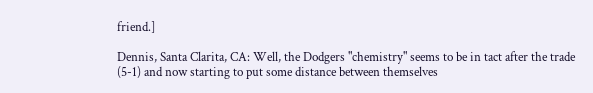friend.]

Dennis, Santa Clarita, CA: Well, the Dodgers "chemistry" seems to be in tact after the trade (5-1) and now starting to put some distance between themselves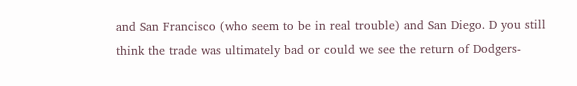and San Francisco (who seem to be in real trouble) and San Diego. D you still think the trade was ultimately bad or could we see the return of Dodgers-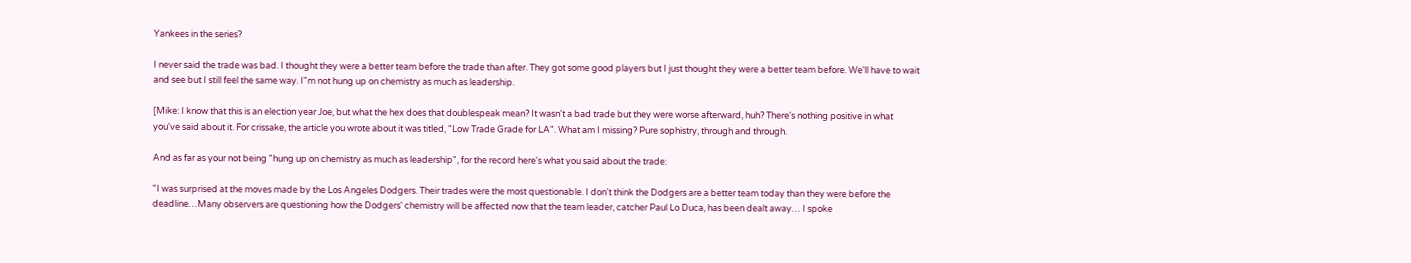Yankees in the series?

I never said the trade was bad. I thought they were a better team before the trade than after. They got some good players but I just thought they were a better team before. We'll have to wait and see but I still feel the same way. I"m not hung up on chemistry as much as leadership.

[Mike: I know that this is an election year Joe, but what the hex does that doublespeak mean? It wasn't a bad trade but they were worse afterward, huh? There's nothing positive in what you've said about it. For crissake, the article you wrote about it was titled, "Low Trade Grade for LA". What am I missing? Pure sophistry, through and through.

And as far as your not being "hung up on chemistry as much as leadership", for the record here's what you said about the trade:

"I was surprised at the moves made by the Los Angeles Dodgers. Their trades were the most questionable. I don't think the Dodgers are a better team today than they were before the deadline…Many observers are questioning how the Dodgers' chemistry will be affected now that the team leader, catcher Paul Lo Duca, has been dealt away… I spoke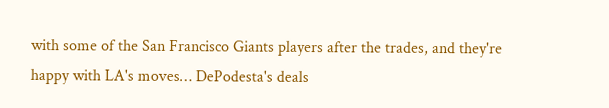with some of the San Francisco Giants players after the trades, and they're happy with LA's moves… DePodesta's deals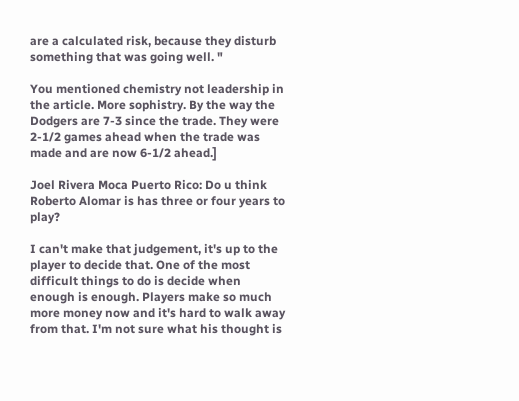are a calculated risk, because they disturb something that was going well. "

You mentioned chemistry not leadership in the article. More sophistry. By the way the Dodgers are 7-3 since the trade. They were 2-1/2 games ahead when the trade was made and are now 6-1/2 ahead.]

Joel Rivera Moca Puerto Rico: Do u think Roberto Alomar is has three or four years to play?

I can't make that judgement, it's up to the player to decide that. One of the most difficult things to do is decide when enough is enough. Players make so much more money now and it's hard to walk away from that. I'm not sure what his thought is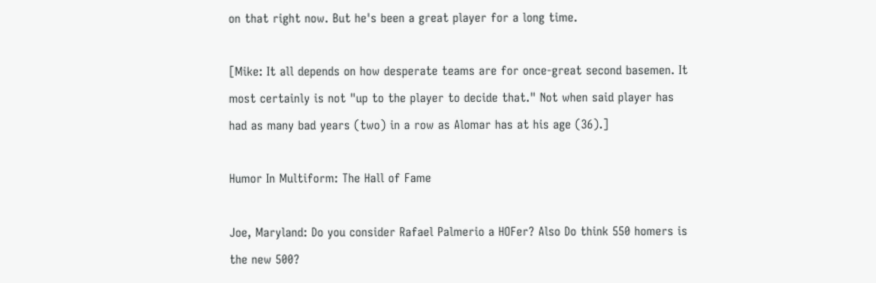on that right now. But he's been a great player for a long time.

[Mike: It all depends on how desperate teams are for once-great second basemen. It most certainly is not "up to the player to decide that." Not when said player has had as many bad years (two) in a row as Alomar has at his age (36).]

Humor In Multiform: The Hall of Fame

Joe, Maryland: Do you consider Rafael Palmerio a HOFer? Also Do think 550 homers is the new 500?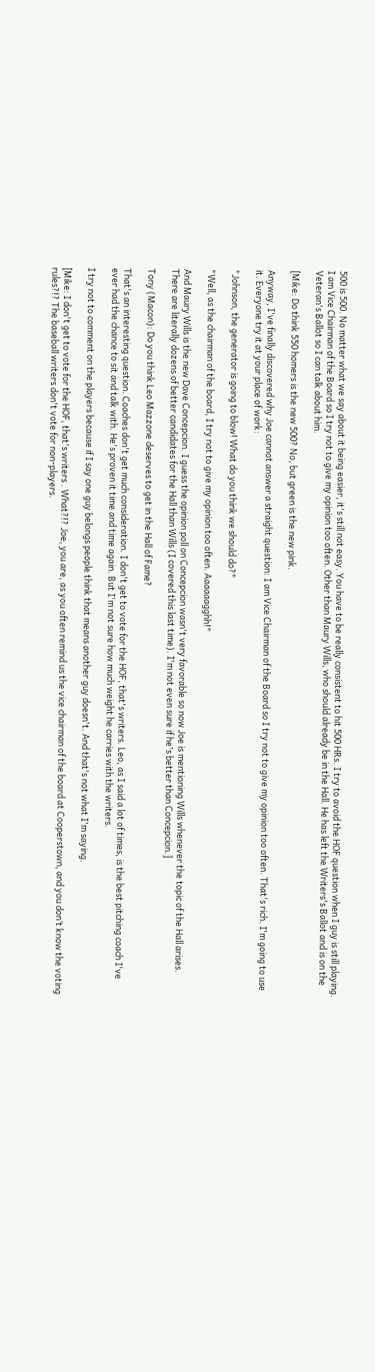500 is 500. No matter what we say about it being easier, it's still not easy. You have to be really consistent to hit 500 HRs. I try to avoid the HOF question when I guy is still playing. I am Vice Chairman of the Board so I try not to give my opinion too often. Other than Maury Wills, who should already be in the Hall. He has left the Writers's Ballot and is on the Veteran's Ballot so I can talk about him.

[Mike: Do think 550 homers is the new 500? No, but green is the new pink.

Anyway, I've finally discovered why Joe cannot answer a straight question: I am Vice Chairman of the Board so I try not to give my opinion too often. That's rich. I'm going to use it. Everyone try it at your place of work:

"Johnson, the generator is going to blow! What do you think we should do?"

"Well, as the chairman of the board, I try not to give my opinion too often. Aaaaaagghh!"

And Maury Wills is the new Dave Concepcion. I guess the opinion poll on Concepcion wasn't very favorable so now Joe is mentioning Wills whenever the topic of the Hall arises. There are literally dozens of better candidates for the Hall than Wills (I covered this last time). I'm not even sure if he's better than Concepcion.]

Tony (Macon): Do you think Leo Mazzone deserves to get in the Hall of Fame?

That's an interesting question. Coaches don't get much consideration. I don't get to vote for the HOF, that's writers. Leo, as I said a lot of times, is the best pitching coach I've ever had the chance to sit and talk with. He's proven it time and time again. But I'm not sure how much weight he carries with the writers.

I try not to comment on the players because if I say one guy belongs people think that means another guy doesn't. And that's not what I'm saying.

[Mike: I don't get to vote for the HOF, that's writers . What?!? Joe, you are, as you often remind us the vice chairman of the board at Cooperstown, and you don’t know the voting rules?!? The baseball writers don't vote for non-players.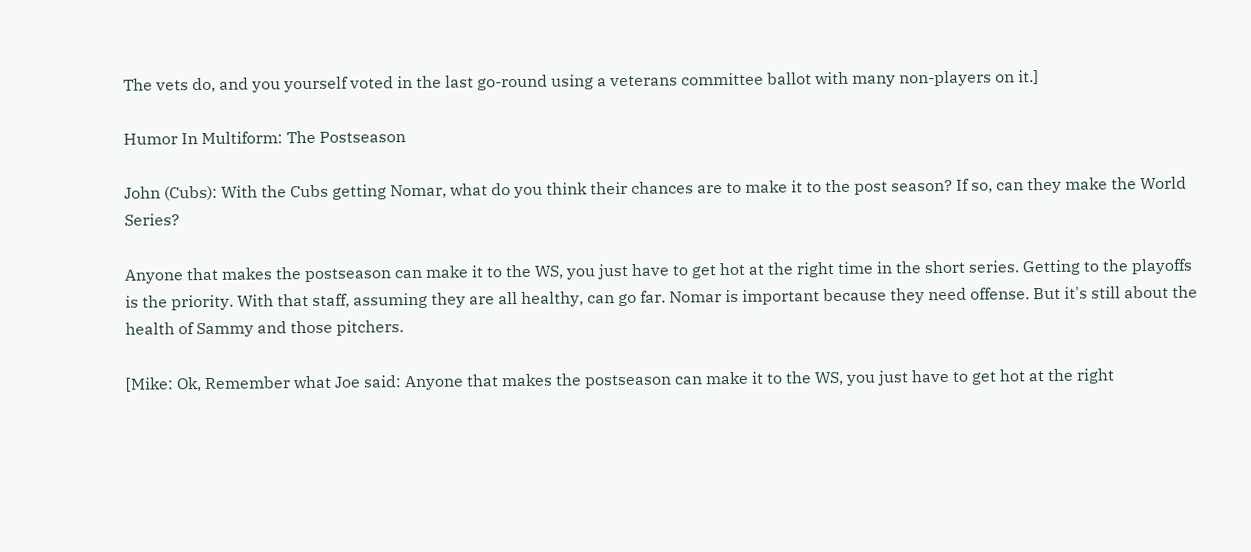The vets do, and you yourself voted in the last go-round using a veterans committee ballot with many non-players on it.]

Humor In Multiform: The Postseason

John (Cubs): With the Cubs getting Nomar, what do you think their chances are to make it to the post season? If so, can they make the World Series?

Anyone that makes the postseason can make it to the WS, you just have to get hot at the right time in the short series. Getting to the playoffs is the priority. With that staff, assuming they are all healthy, can go far. Nomar is important because they need offense. But it's still about the health of Sammy and those pitchers.

[Mike: Ok, Remember what Joe said: Anyone that makes the postseason can make it to the WS, you just have to get hot at the right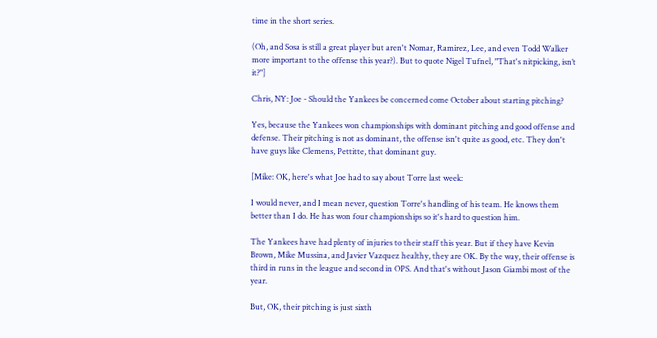time in the short series.

(Oh, and Sosa is still a great player but aren't Nomar, Ramirez, Lee, and even Todd Walker more important to the offense this year?). But to quote Nigel Tufnel, "That's nitpicking, isn’t it?"]

Chris, NY: Joe - Should the Yankees be concerned come October about starting pitching?

Yes, because the Yankees won championships with dominant pitching and good offense and defense. Their pitching is not as dominant, the offense isn't quite as good, etc. They don't have guys like Clemens, Pettitte, that dominant guy.

[Mike: OK, here's what Joe had to say about Torre last week:

I would never, and I mean never, question Torre's handling of his team. He knows them better than I do. He has won four championships so it's hard to question him.

The Yankees have had plenty of injuries to their staff this year. But if they have Kevin Brown, Mike Mussina, and Javier Vazquez healthy, they are OK. By the way, their offense is third in runs in the league and second in OPS. And that's without Jason Giambi most of the year.

But, OK, their pitching is just sixth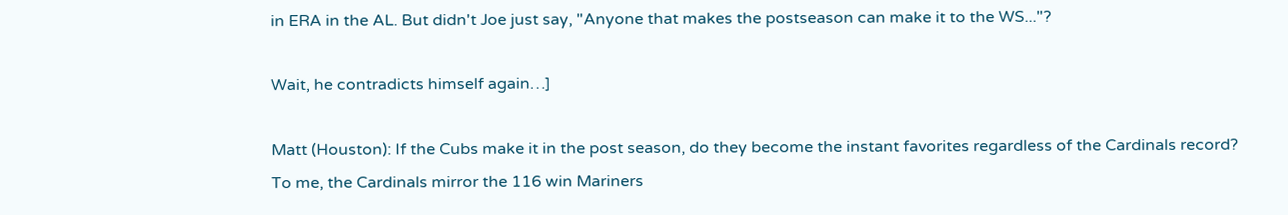in ERA in the AL. But didn't Joe just say, "Anyone that makes the postseason can make it to the WS..."?

Wait, he contradicts himself again…]

Matt (Houston): If the Cubs make it in the post season, do they become the instant favorites regardless of the Cardinals record? To me, the Cardinals mirror the 116 win Mariners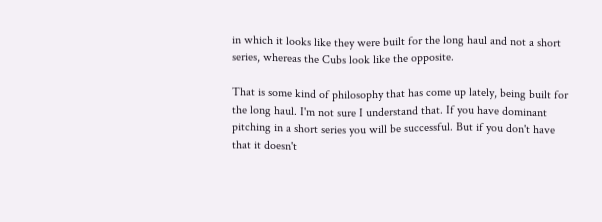in which it looks like they were built for the long haul and not a short series, whereas the Cubs look like the opposite.

That is some kind of philosophy that has come up lately, being built for the long haul. I'm not sure I understand that. If you have dominant pitching in a short series you will be successful. But if you don't have that it doesn't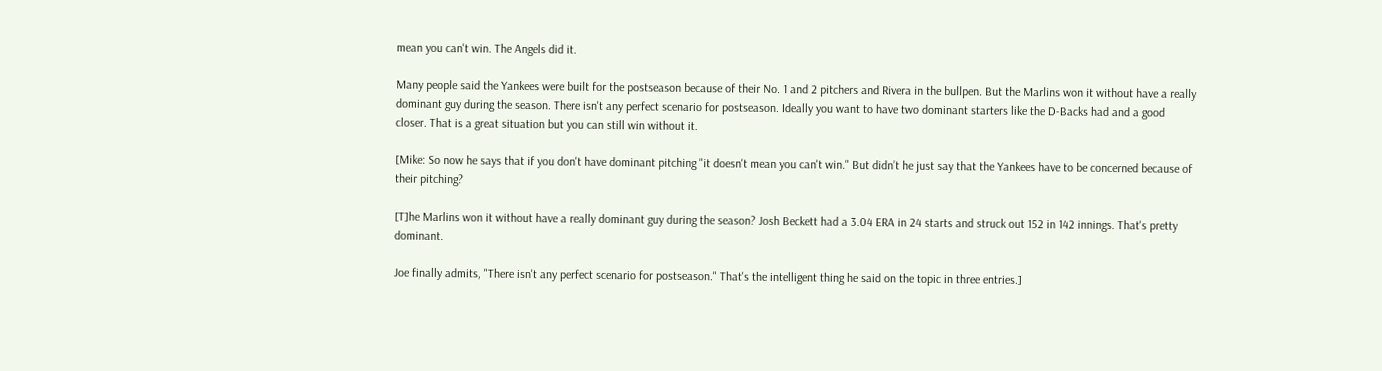mean you can't win. The Angels did it.

Many people said the Yankees were built for the postseason because of their No. 1 and 2 pitchers and Rivera in the bullpen. But the Marlins won it without have a really dominant guy during the season. There isn't any perfect scenario for postseason. Ideally you want to have two dominant starters like the D-Backs had and a good closer. That is a great situation but you can still win without it.

[Mike: So now he says that if you don't have dominant pitching "it doesn't mean you can't win." But didn’t he just say that the Yankees have to be concerned because of their pitching?

[T]he Marlins won it without have a really dominant guy during the season? Josh Beckett had a 3.04 ERA in 24 starts and struck out 152 in 142 innings. That's pretty dominant.

Joe finally admits, "There isn't any perfect scenario for postseason." That's the intelligent thing he said on the topic in three entries.]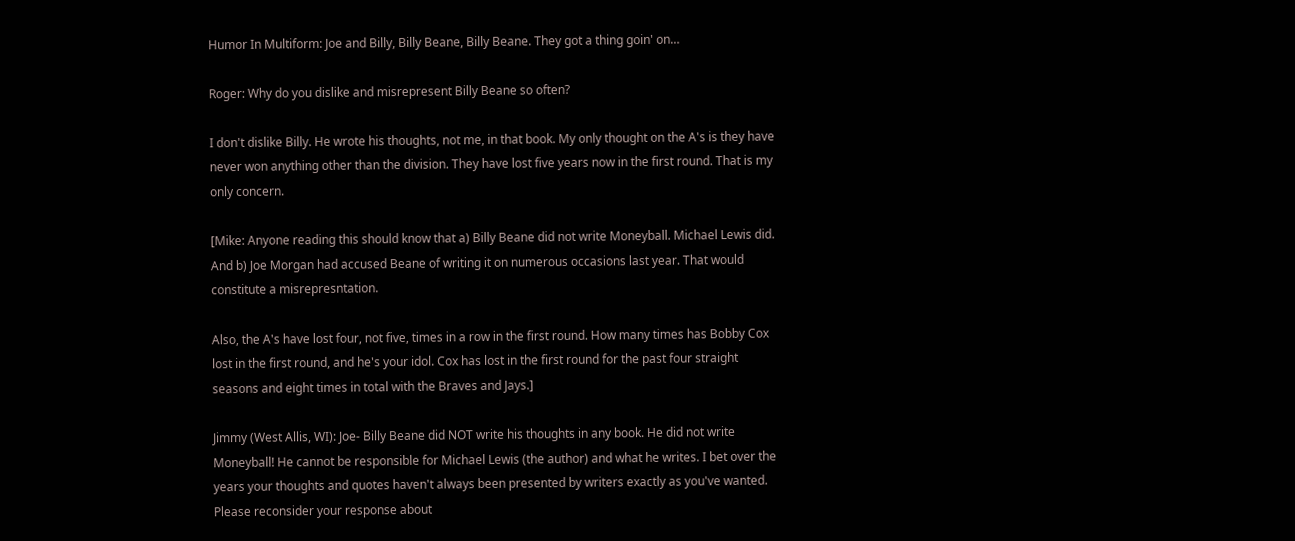Humor In Multiform: Joe and Billy, Billy Beane, Billy Beane. They got a thing goin' on…

Roger: Why do you dislike and misrepresent Billy Beane so often?

I don't dislike Billy. He wrote his thoughts, not me, in that book. My only thought on the A's is they have never won anything other than the division. They have lost five years now in the first round. That is my only concern.

[Mike: Anyone reading this should know that a) Billy Beane did not write Moneyball. Michael Lewis did. And b) Joe Morgan had accused Beane of writing it on numerous occasions last year. That would constitute a misrepresntation.

Also, the A's have lost four, not five, times in a row in the first round. How many times has Bobby Cox lost in the first round, and he's your idol. Cox has lost in the first round for the past four straight seasons and eight times in total with the Braves and Jays.]

Jimmy (West Allis, WI): Joe- Billy Beane did NOT write his thoughts in any book. He did not write Moneyball! He cannot be responsible for Michael Lewis (the author) and what he writes. I bet over the years your thoughts and quotes haven't always been presented by writers exactly as you've wanted. Please reconsider your response about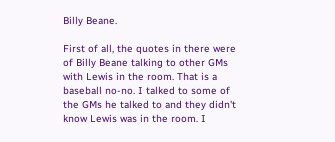Billy Beane.

First of all, the quotes in there were of Billy Beane talking to other GMs with Lewis in the room. That is a baseball no-no. I talked to some of the GMs he talked to and they didn't know Lewis was in the room. I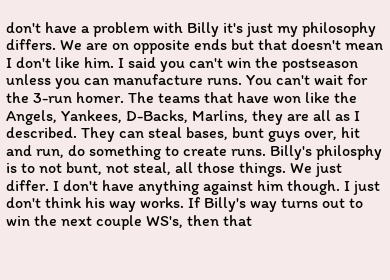don't have a problem with Billy it's just my philosophy differs. We are on opposite ends but that doesn't mean I don't like him. I said you can't win the postseason unless you can manufacture runs. You can't wait for the 3-run homer. The teams that have won like the Angels, Yankees, D-Backs, Marlins, they are all as I described. They can steal bases, bunt guys over, hit and run, do something to create runs. Billy's philosphy is to not bunt, not steal, all those things. We just differ. I don't have anything against him though. I just don't think his way works. If Billy's way turns out to win the next couple WS's, then that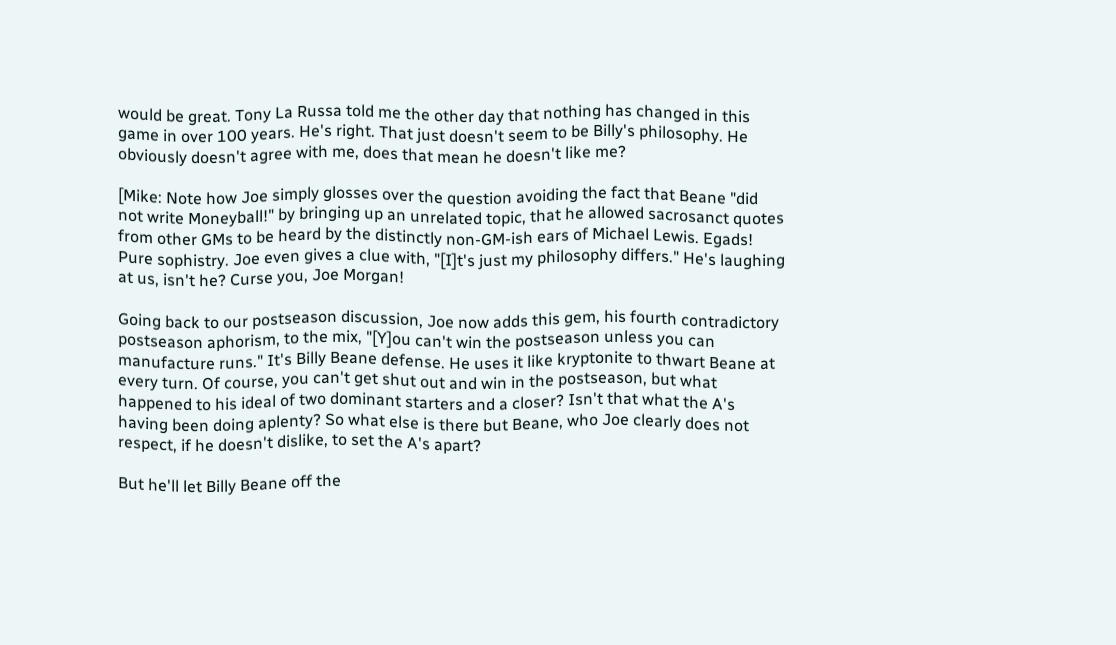would be great. Tony La Russa told me the other day that nothing has changed in this game in over 100 years. He's right. That just doesn't seem to be Billy's philosophy. He obviously doesn't agree with me, does that mean he doesn't like me?

[Mike: Note how Joe simply glosses over the question avoiding the fact that Beane "did not write Moneyball!" by bringing up an unrelated topic, that he allowed sacrosanct quotes from other GMs to be heard by the distinctly non-GM-ish ears of Michael Lewis. Egads! Pure sophistry. Joe even gives a clue with, "[I]t's just my philosophy differs." He's laughing at us, isn't he? Curse you, Joe Morgan!

Going back to our postseason discussion, Joe now adds this gem, his fourth contradictory postseason aphorism, to the mix, "[Y]ou can't win the postseason unless you can manufacture runs." It's Billy Beane defense. He uses it like kryptonite to thwart Beane at every turn. Of course, you can't get shut out and win in the postseason, but what happened to his ideal of two dominant starters and a closer? Isn't that what the A's having been doing aplenty? So what else is there but Beane, who Joe clearly does not respect, if he doesn't dislike, to set the A's apart?

But he'll let Billy Beane off the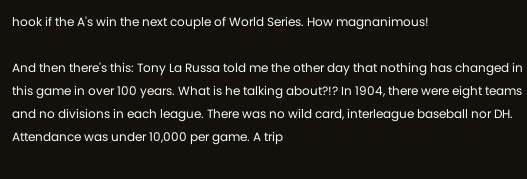hook if the A's win the next couple of World Series. How magnanimous!

And then there's this: Tony La Russa told me the other day that nothing has changed in this game in over 100 years. What is he talking about?!? In 1904, there were eight teams and no divisions in each league. There was no wild card, interleague baseball nor DH. Attendance was under 10,000 per game. A trip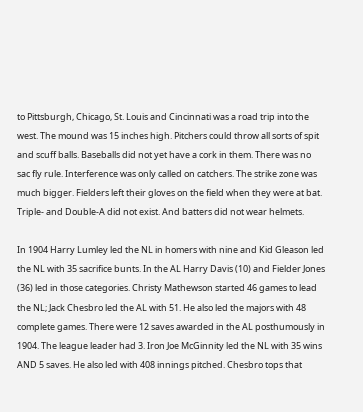to Pittsburgh, Chicago, St. Louis and Cincinnati was a road trip into the west. The mound was 15 inches high. Pitchers could throw all sorts of spit and scuff balls. Baseballs did not yet have a cork in them. There was no sac fly rule. Interference was only called on catchers. The strike zone was much bigger. Fielders left their gloves on the field when they were at bat. Triple- and Double-A did not exist. And batters did not wear helmets.

In 1904 Harry Lumley led the NL in homers with nine and Kid Gleason led the NL with 35 sacrifice bunts. In the AL Harry Davis (10) and Fielder Jones (36) led in those categories. Christy Mathewson started 46 games to lead the NL; Jack Chesbro led the AL with 51. He also led the majors with 48 complete games. There were 12 saves awarded in the AL posthumously in 1904. The league leader had 3. Iron Joe McGinnity led the NL with 35 wins AND 5 saves. He also led with 408 innings pitched. Chesbro tops that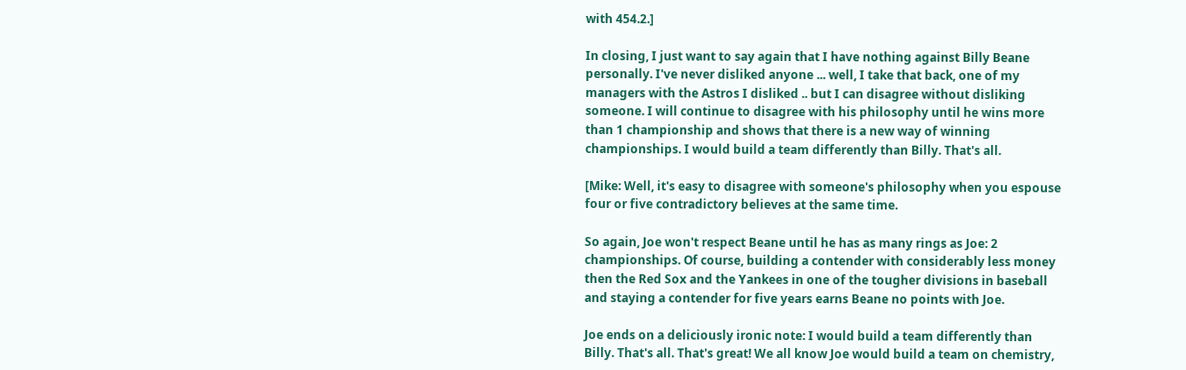with 454.2.]

In closing, I just want to say again that I have nothing against Billy Beane personally. I've never disliked anyone ... well, I take that back, one of my managers with the Astros I disliked .. but I can disagree without disliking someone. I will continue to disagree with his philosophy until he wins more than 1 championship and shows that there is a new way of winning championships. I would build a team differently than Billy. That's all.

[Mike: Well, it's easy to disagree with someone's philosophy when you espouse four or five contradictory believes at the same time.

So again, Joe won't respect Beane until he has as many rings as Joe: 2 championships. Of course, building a contender with considerably less money then the Red Sox and the Yankees in one of the tougher divisions in baseball and staying a contender for five years earns Beane no points with Joe.

Joe ends on a deliciously ironic note: I would build a team differently than Billy. That's all. That's great! We all know Joe would build a team on chemistry,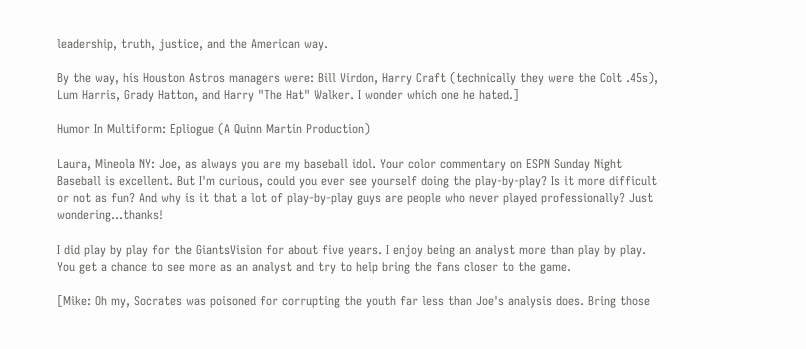leadership, truth, justice, and the American way.

By the way, his Houston Astros managers were: Bill Virdon, Harry Craft (technically they were the Colt .45s), Lum Harris, Grady Hatton, and Harry "The Hat" Walker. I wonder which one he hated.]

Humor In Multiform: Epliogue (A Quinn Martin Production)

Laura, Mineola NY: Joe, as always you are my baseball idol. Your color commentary on ESPN Sunday Night Baseball is excellent. But I'm curious, could you ever see yourself doing the play-by-play? Is it more difficult or not as fun? And why is it that a lot of play-by-play guys are people who never played professionally? Just wondering...thanks!

I did play by play for the GiantsVision for about five years. I enjoy being an analyst more than play by play. You get a chance to see more as an analyst and try to help bring the fans closer to the game.

[Mike: Oh my, Socrates was poisoned for corrupting the youth far less than Joe's analysis does. Bring those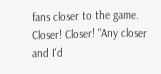fans closer to the game. Closer! Closer! "Any closer and I'd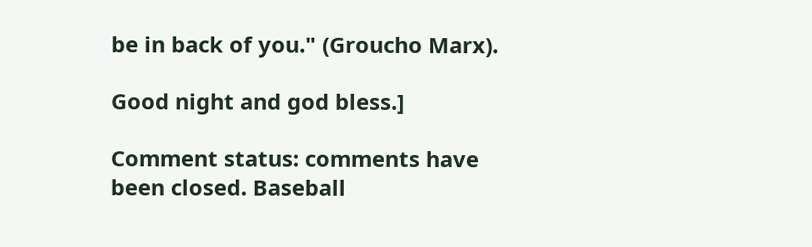be in back of you." (Groucho Marx).

Good night and god bless.]

Comment status: comments have been closed. Baseball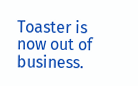Toaster is now out of business.